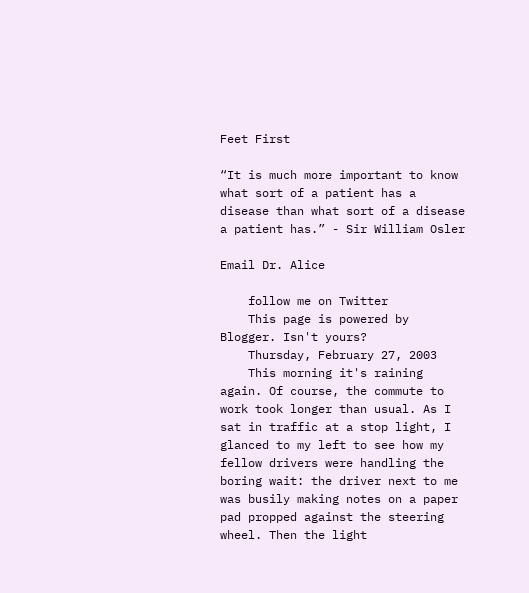Feet First

“It is much more important to know what sort of a patient has a disease than what sort of a disease a patient has.” - Sir William Osler

Email Dr. Alice

    follow me on Twitter
    This page is powered by Blogger. Isn't yours?
    Thursday, February 27, 2003
    This morning it's raining again. Of course, the commute to work took longer than usual. As I sat in traffic at a stop light, I glanced to my left to see how my fellow drivers were handling the boring wait: the driver next to me was busily making notes on a paper pad propped against the steering wheel. Then the light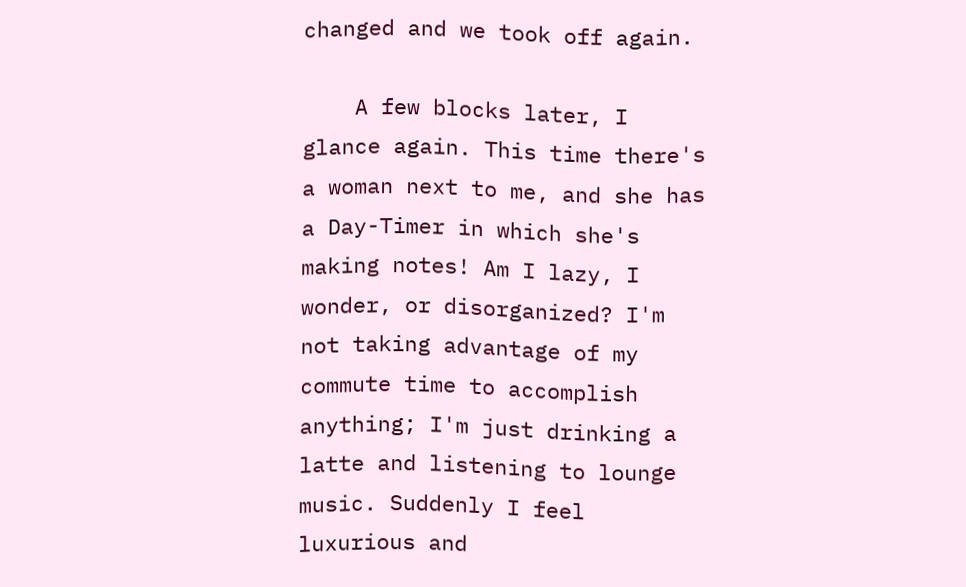changed and we took off again.

    A few blocks later, I glance again. This time there's a woman next to me, and she has a Day-Timer in which she's making notes! Am I lazy, I wonder, or disorganized? I'm not taking advantage of my commute time to accomplish anything; I'm just drinking a latte and listening to lounge music. Suddenly I feel luxurious and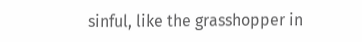sinful, like the grasshopper in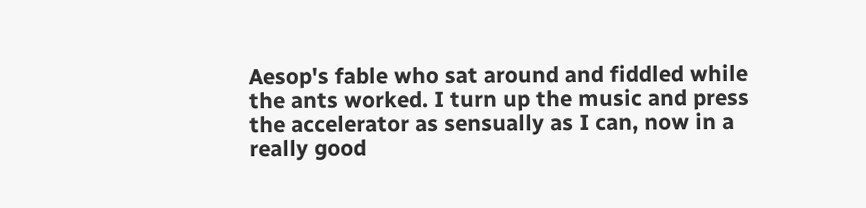Aesop's fable who sat around and fiddled while the ants worked. I turn up the music and press the accelerator as sensually as I can, now in a really good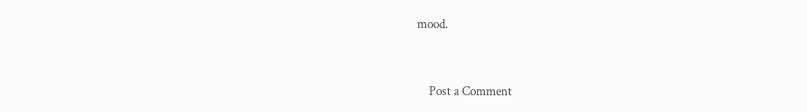mood.



    Post a Comment